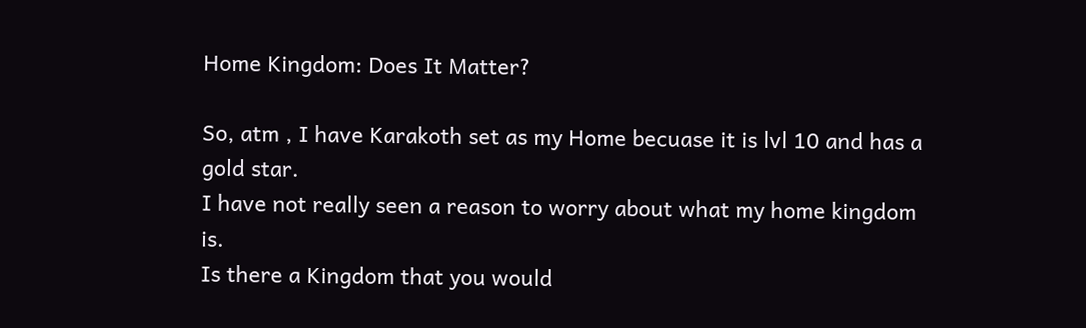Home Kingdom: Does It Matter?

So, atm , I have Karakoth set as my Home becuase it is lvl 10 and has a gold star.
I have not really seen a reason to worry about what my home kingdom is.
Is there a Kingdom that you would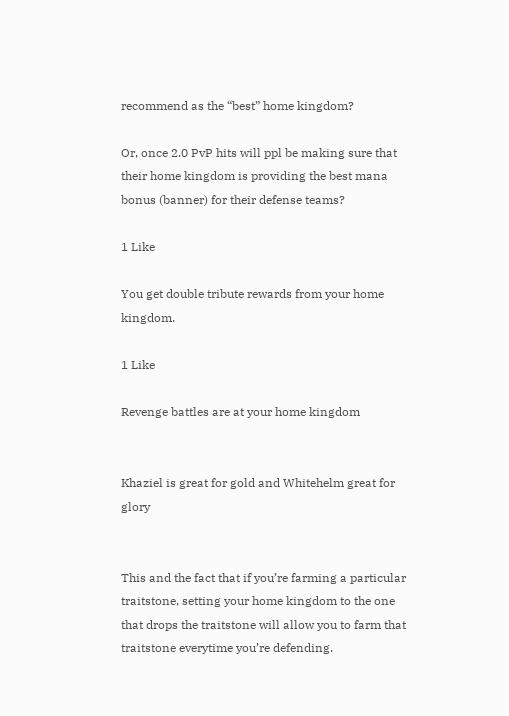recommend as the “best” home kingdom?

Or, once 2.0 PvP hits will ppl be making sure that their home kingdom is providing the best mana bonus (banner) for their defense teams?

1 Like

You get double tribute rewards from your home kingdom.

1 Like

Revenge battles are at your home kingdom


Khaziel is great for gold and Whitehelm great for glory


This and the fact that if you’re farming a particular traitstone, setting your home kingdom to the one that drops the traitstone will allow you to farm that traitstone everytime you’re defending.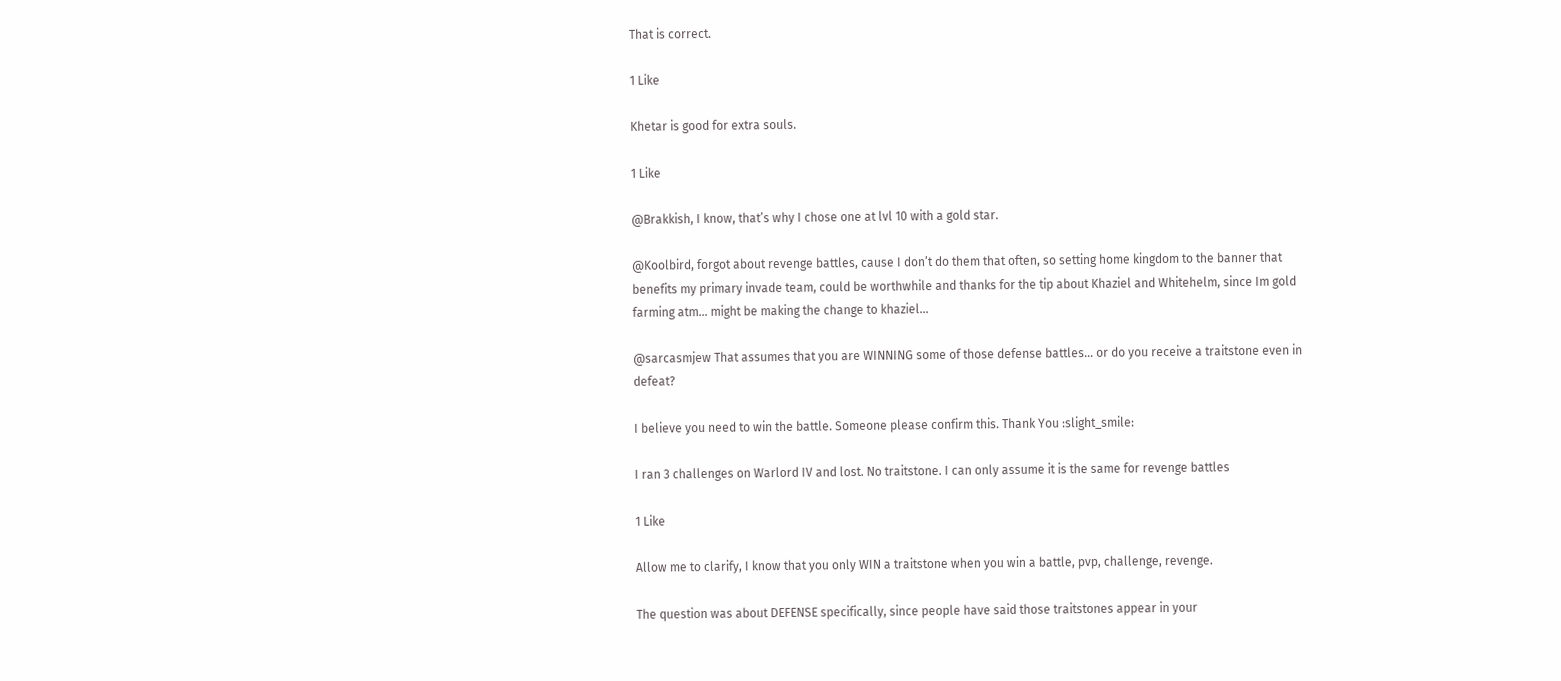That is correct.

1 Like

Khetar is good for extra souls.

1 Like

@Brakkish, I know, that’s why I chose one at lvl 10 with a gold star.

@Koolbird, forgot about revenge battles, cause I don’t do them that often, so setting home kingdom to the banner that benefits my primary invade team, could be worthwhile and thanks for the tip about Khaziel and Whitehelm, since Im gold farming atm… might be making the change to khaziel…

@sarcasmjew That assumes that you are WINNING some of those defense battles… or do you receive a traitstone even in defeat?

I believe you need to win the battle. Someone please confirm this. Thank You :slight_smile:

I ran 3 challenges on Warlord IV and lost. No traitstone. I can only assume it is the same for revenge battles

1 Like

Allow me to clarify, I know that you only WIN a traitstone when you win a battle, pvp, challenge, revenge.

The question was about DEFENSE specifically, since people have said those traitstones appear in your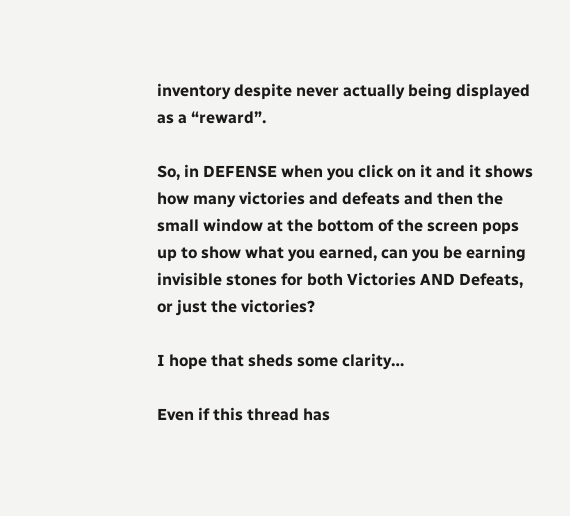inventory despite never actually being displayed as a “reward”.

So, in DEFENSE when you click on it and it shows how many victories and defeats and then the small window at the bottom of the screen pops up to show what you earned, can you be earning invisible stones for both Victories AND Defeats, or just the victories?

I hope that sheds some clarity…

Even if this thread has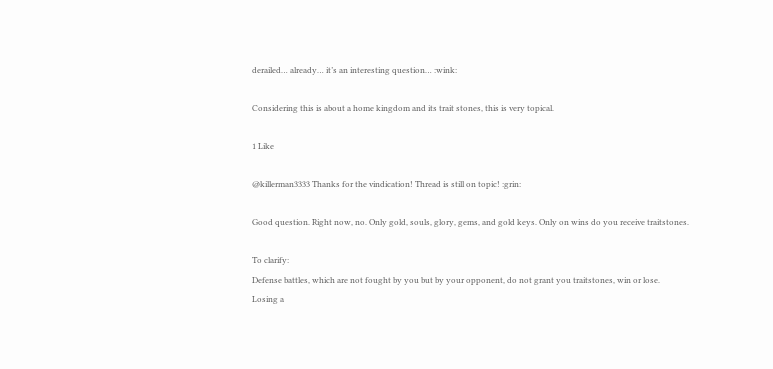derailed… already… it’s an interesting question… :wink:

Considering this is about a home kingdom and its trait stones, this is very topical.

1 Like

@killerman3333 Thanks for the vindication! Thread is still on topic! :grin:

Good question. Right now, no. Only gold, souls, glory, gems, and gold keys. Only on wins do you receive traitstones.

To clarify:
Defense battles, which are not fought by you but by your opponent, do not grant you traitstones, win or lose.
Losing a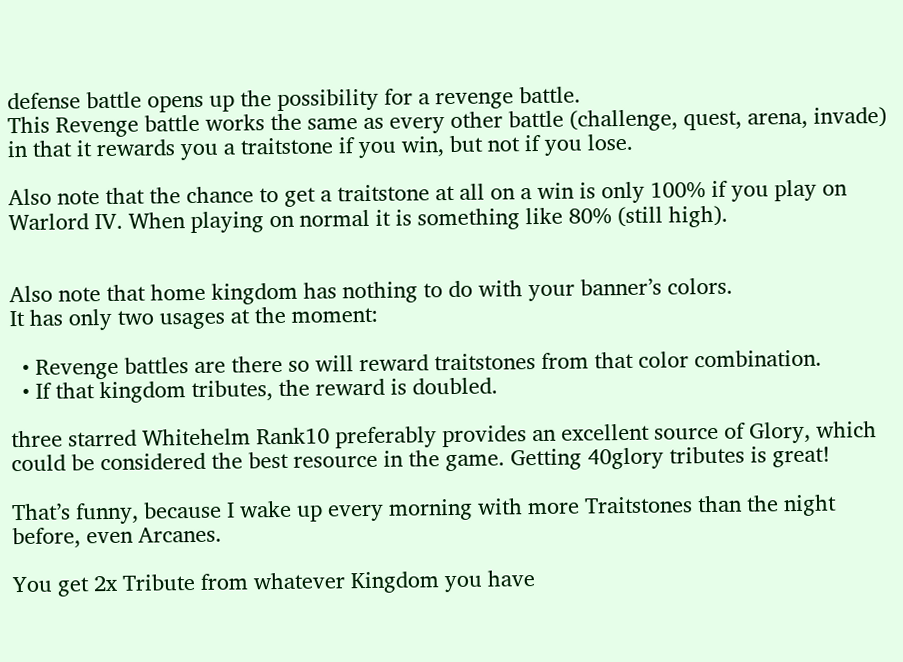defense battle opens up the possibility for a revenge battle.
This Revenge battle works the same as every other battle (challenge, quest, arena, invade) in that it rewards you a traitstone if you win, but not if you lose.

Also note that the chance to get a traitstone at all on a win is only 100% if you play on Warlord IV. When playing on normal it is something like 80% (still high).


Also note that home kingdom has nothing to do with your banner’s colors.
It has only two usages at the moment:

  • Revenge battles are there so will reward traitstones from that color combination.
  • If that kingdom tributes, the reward is doubled.

three starred Whitehelm Rank10 preferably provides an excellent source of Glory, which could be considered the best resource in the game. Getting 40glory tributes is great!

That’s funny, because I wake up every morning with more Traitstones than the night before, even Arcanes.

You get 2x Tribute from whatever Kingdom you have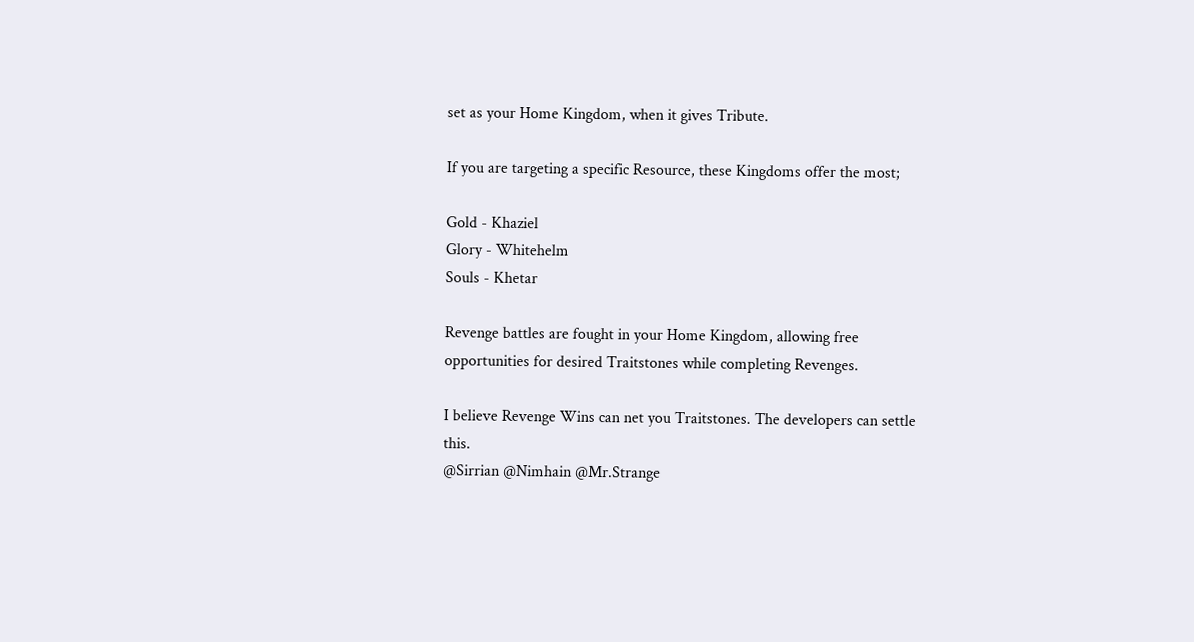set as your Home Kingdom, when it gives Tribute.

If you are targeting a specific Resource, these Kingdoms offer the most;

Gold - Khaziel
Glory - Whitehelm
Souls - Khetar

Revenge battles are fought in your Home Kingdom, allowing free opportunities for desired Traitstones while completing Revenges.

I believe Revenge Wins can net you Traitstones. The developers can settle this.
@Sirrian @Nimhain @Mr.Strange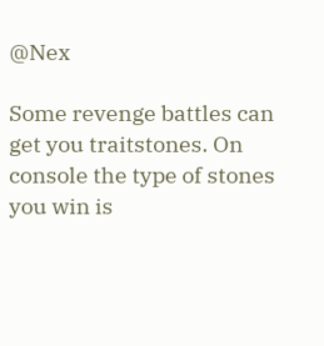@Nex

Some revenge battles can get you traitstones. On console the type of stones you win is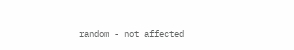random - not affected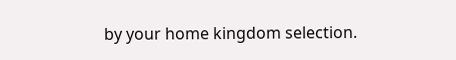by your home kingdom selection.